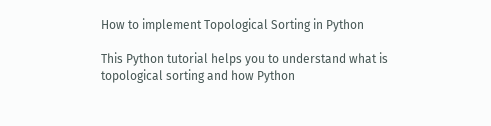How to implement Topological Sorting in Python

This Python tutorial helps you to understand what is topological sorting and how Python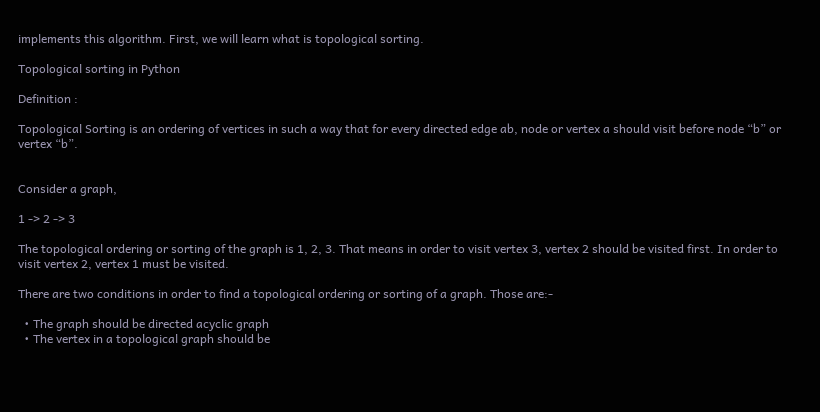implements this algorithm. First, we will learn what is topological sorting.

Topological sorting in Python

Definition :

Topological Sorting is an ordering of vertices in such a way that for every directed edge ab, node or vertex a should visit before node “b” or vertex “b”.


Consider a graph,

1 -> 2 -> 3

The topological ordering or sorting of the graph is 1, 2, 3. That means in order to visit vertex 3, vertex 2 should be visited first. In order to visit vertex 2, vertex 1 must be visited.

There are two conditions in order to find a topological ordering or sorting of a graph. Those are:-

  • The graph should be directed acyclic graph
  • The vertex in a topological graph should be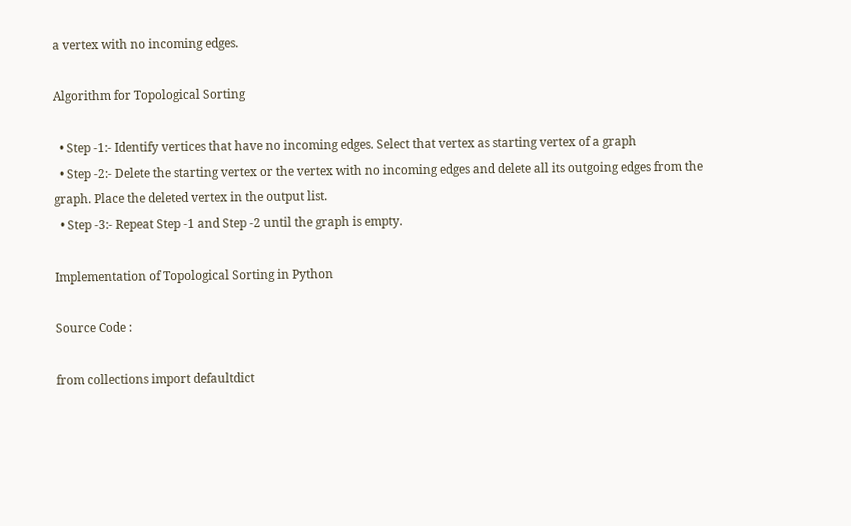a vertex with no incoming edges.

Algorithm for Topological Sorting

  • Step -1:- Identify vertices that have no incoming edges. Select that vertex as starting vertex of a graph
  • Step -2:- Delete the starting vertex or the vertex with no incoming edges and delete all its outgoing edges from the graph. Place the deleted vertex in the output list.
  • Step -3:- Repeat Step -1 and Step -2 until the graph is empty.

Implementation of Topological Sorting in Python

Source Code :

from collections import defaultdict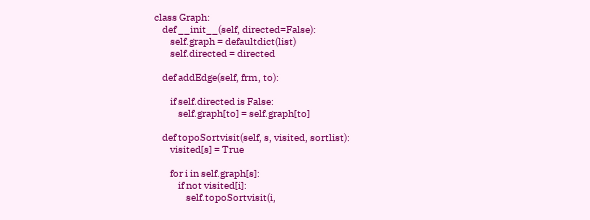class Graph:
    def __init__(self, directed=False):
        self.graph = defaultdict(list)
        self.directed = directed

    def addEdge(self, frm, to):

        if self.directed is False:
            self.graph[to] = self.graph[to]

    def topoSortvisit(self, s, visited, sortlist):
        visited[s] = True

        for i in self.graph[s]:
            if not visited[i]:
                self.topoSortvisit(i,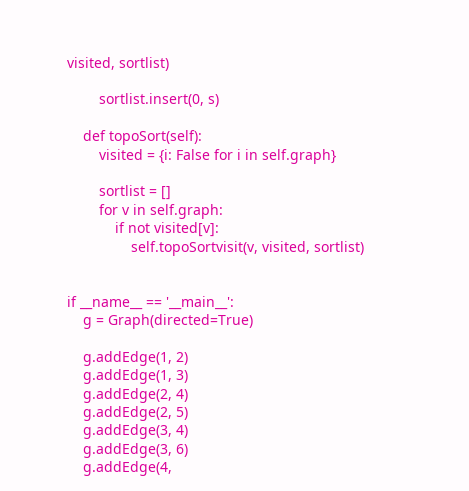visited, sortlist)

        sortlist.insert(0, s)

    def topoSort(self):
        visited = {i: False for i in self.graph}

        sortlist = []
        for v in self.graph:
            if not visited[v]:
                self.topoSortvisit(v, visited, sortlist)


if __name__ == '__main__':
    g = Graph(directed=True)

    g.addEdge(1, 2)
    g.addEdge(1, 3)
    g.addEdge(2, 4)
    g.addEdge(2, 5)
    g.addEdge(3, 4)
    g.addEdge(3, 6)
    g.addEdge(4,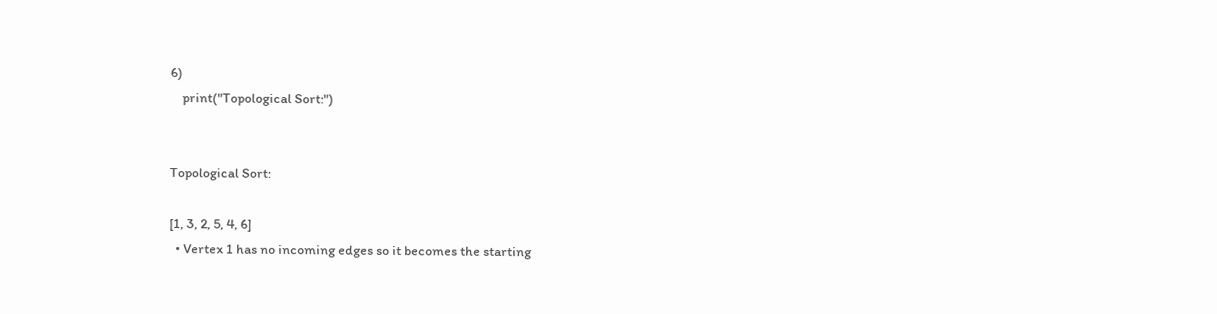6)
    print("Topological Sort:")


Topological Sort:

[1, 3, 2, 5, 4, 6]
  • Vertex 1 has no incoming edges so it becomes the starting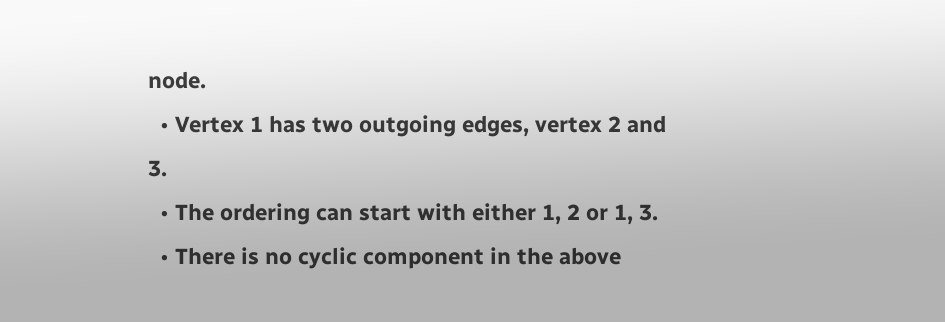node.
  • Vertex 1 has two outgoing edges, vertex 2 and 3.
  • The ordering can start with either 1, 2 or 1, 3.
  • There is no cyclic component in the above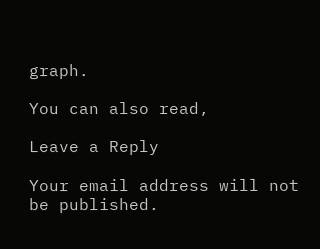graph.

You can also read,

Leave a Reply

Your email address will not be published.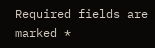Required fields are marked *